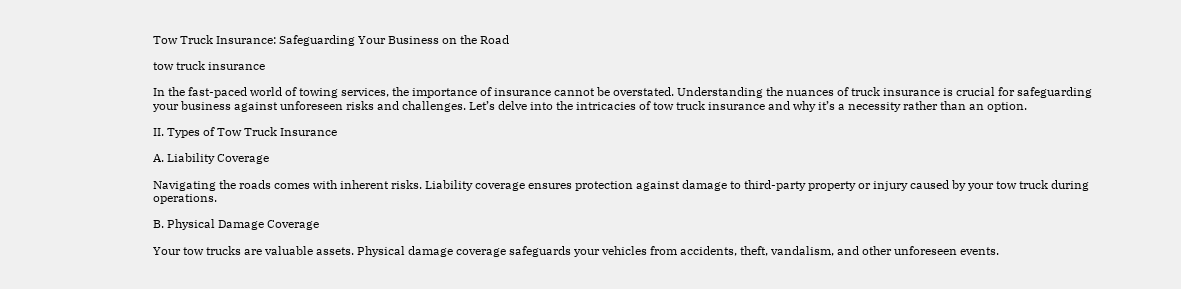Tow Truck Insurance: Safeguarding Your Business on the Road

tow truck insurance

In the fast-paced world of towing services, the importance of insurance cannot be overstated. Understanding the nuances of truck insurance is crucial for safeguarding your business against unforeseen risks and challenges. Let’s delve into the intricacies of tow truck insurance and why it’s a necessity rather than an option.

II. Types of Tow Truck Insurance

A. Liability Coverage

Navigating the roads comes with inherent risks. Liability coverage ensures protection against damage to third-party property or injury caused by your tow truck during operations.

B. Physical Damage Coverage

Your tow trucks are valuable assets. Physical damage coverage safeguards your vehicles from accidents, theft, vandalism, and other unforeseen events.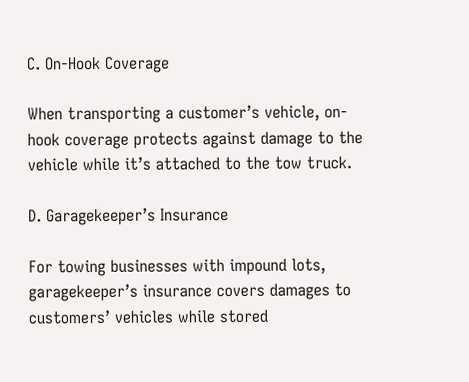C. On-Hook Coverage

When transporting a customer’s vehicle, on-hook coverage protects against damage to the vehicle while it’s attached to the tow truck.

D. Garagekeeper’s Insurance

For towing businesses with impound lots, garagekeeper’s insurance covers damages to customers’ vehicles while stored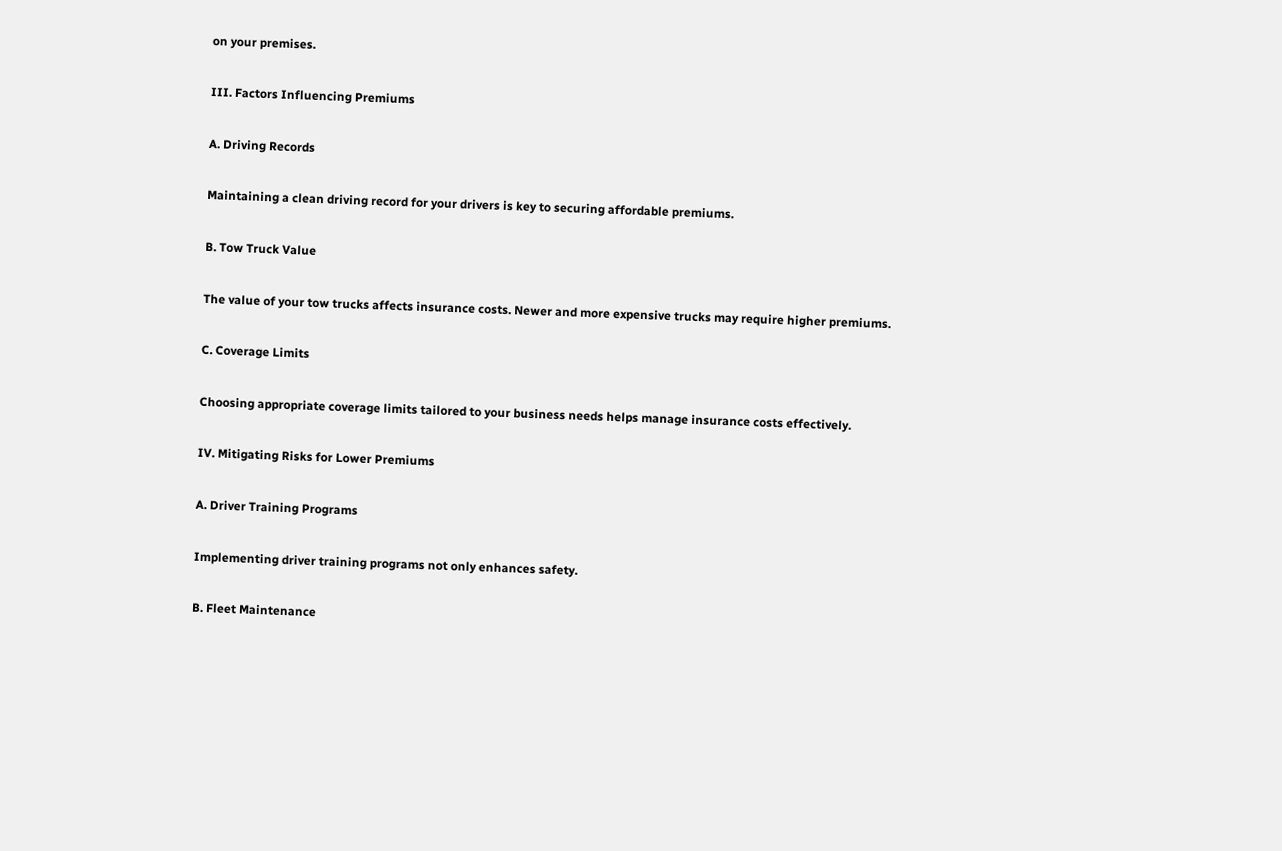on your premises.

III. Factors Influencing Premiums

A. Driving Records

Maintaining a clean driving record for your drivers is key to securing affordable premiums.

B. Tow Truck Value

The value of your tow trucks affects insurance costs. Newer and more expensive trucks may require higher premiums.

C. Coverage Limits

Choosing appropriate coverage limits tailored to your business needs helps manage insurance costs effectively.

IV. Mitigating Risks for Lower Premiums

A. Driver Training Programs

Implementing driver training programs not only enhances safety.

B. Fleet Maintenance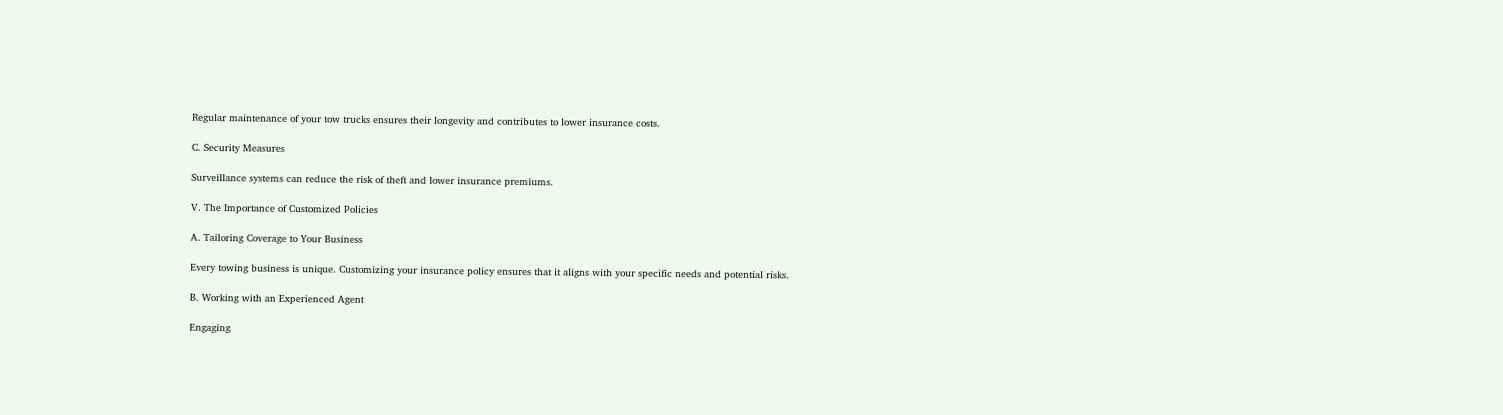Regular maintenance of your tow trucks ensures their longevity and contributes to lower insurance costs.

C. Security Measures

Surveillance systems can reduce the risk of theft and lower insurance premiums.

V. The Importance of Customized Policies

A. Tailoring Coverage to Your Business

Every towing business is unique. Customizing your insurance policy ensures that it aligns with your specific needs and potential risks.

B. Working with an Experienced Agent

Engaging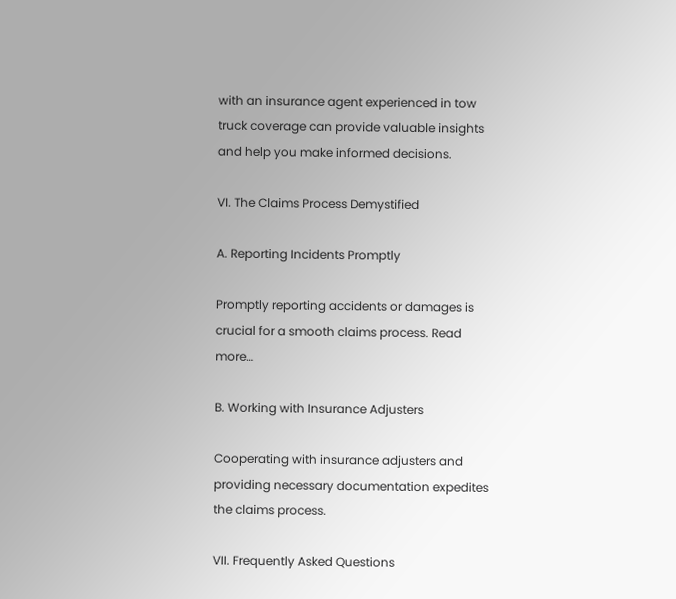with an insurance agent experienced in tow truck coverage can provide valuable insights and help you make informed decisions.

VI. The Claims Process Demystified

A. Reporting Incidents Promptly

Promptly reporting accidents or damages is crucial for a smooth claims process. Read more…

B. Working with Insurance Adjusters

Cooperating with insurance adjusters and providing necessary documentation expedites the claims process.

VII. Frequently Asked Questions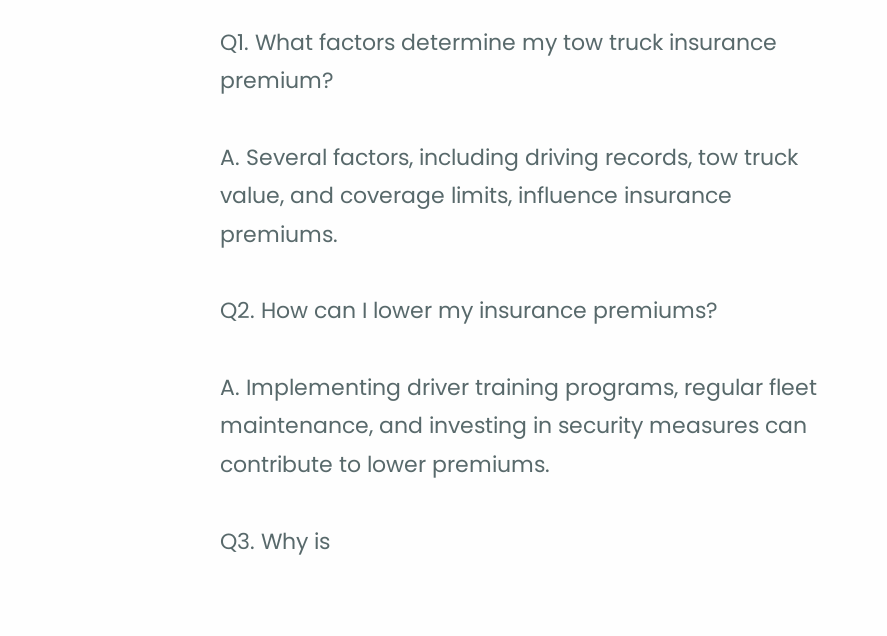Q1. What factors determine my tow truck insurance premium?

A. Several factors, including driving records, tow truck value, and coverage limits, influence insurance premiums.

Q2. How can I lower my insurance premiums?

A. Implementing driver training programs, regular fleet maintenance, and investing in security measures can contribute to lower premiums.

Q3. Why is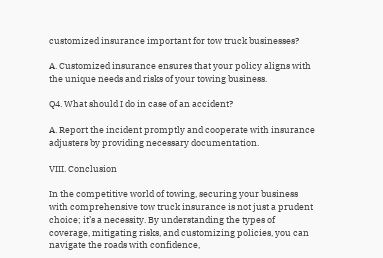customized insurance important for tow truck businesses?

A. Customized insurance ensures that your policy aligns with the unique needs and risks of your towing business.

Q4. What should I do in case of an accident?

A. Report the incident promptly and cooperate with insurance adjusters by providing necessary documentation.

VIII. Conclusion

In the competitive world of towing, securing your business with comprehensive tow truck insurance is not just a prudent choice; it’s a necessity. By understanding the types of coverage, mitigating risks, and customizing policies, you can navigate the roads with confidence,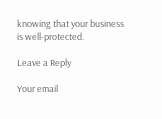knowing that your business is well-protected.

Leave a Reply

Your email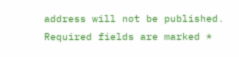address will not be published. Required fields are marked *